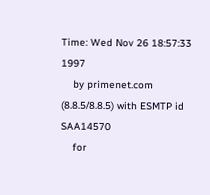Time: Wed Nov 26 18:57:33 1997
    by primenet.com (8.8.5/8.8.5) with ESMTP id SAA14570
    for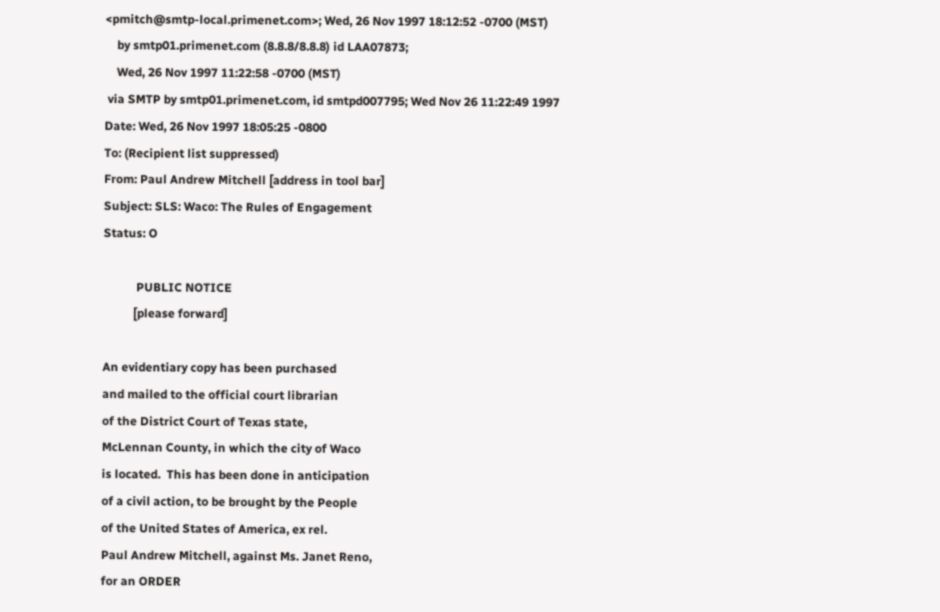<pmitch@smtp-local.primenet.com>; Wed, 26 Nov 1997 18:12:52 -0700 (MST)
    by smtp01.primenet.com (8.8.8/8.8.8) id LAA07873;
    Wed, 26 Nov 1997 11:22:58 -0700 (MST)
 via SMTP by smtp01.primenet.com, id smtpd007795; Wed Nov 26 11:22:49 1997
Date: Wed, 26 Nov 1997 18:05:25 -0800
To: (Recipient list suppressed)
From: Paul Andrew Mitchell [address in tool bar]
Subject: SLS: Waco: The Rules of Engagement
Status: O

           PUBLIC NOTICE
          [please forward]

An evidentiary copy has been purchased
and mailed to the official court librarian
of the District Court of Texas state,
McLennan County, in which the city of Waco
is located.  This has been done in anticipation
of a civil action, to be brought by the People
of the United States of America, ex rel.
Paul Andrew Mitchell, against Ms. Janet Reno,
for an ORDER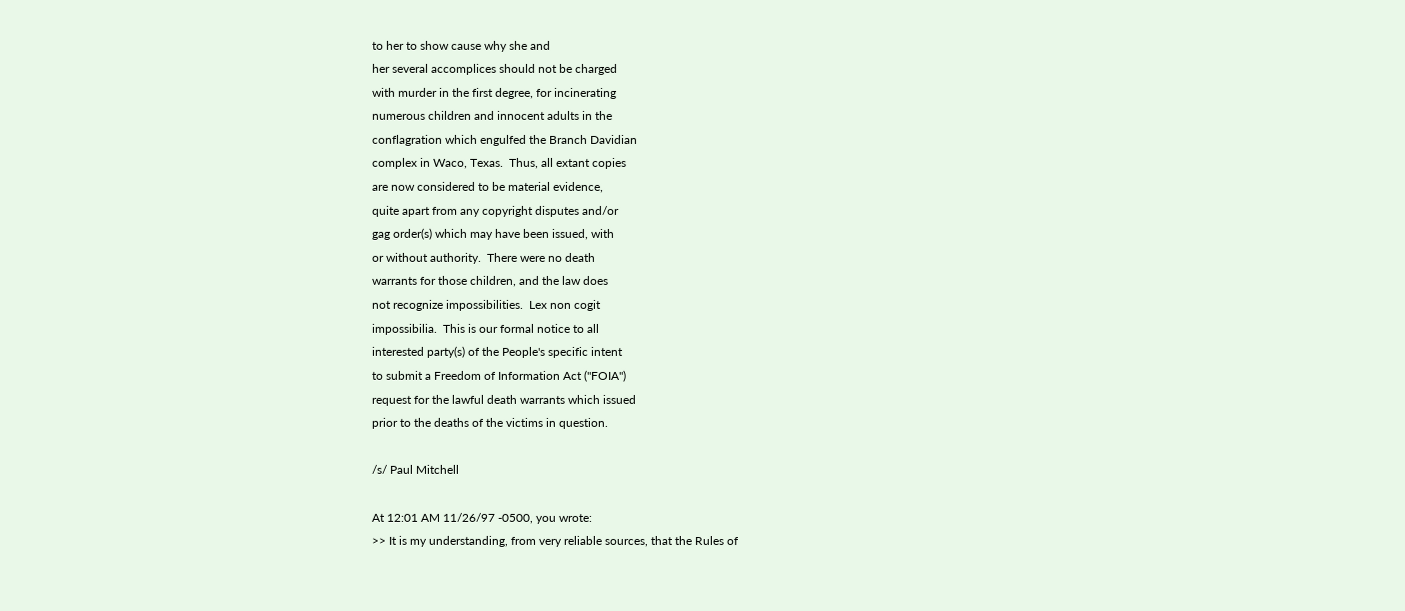to her to show cause why she and
her several accomplices should not be charged
with murder in the first degree, for incinerating
numerous children and innocent adults in the
conflagration which engulfed the Branch Davidian
complex in Waco, Texas.  Thus, all extant copies
are now considered to be material evidence,
quite apart from any copyright disputes and/or
gag order(s) which may have been issued, with
or without authority.  There were no death
warrants for those children, and the law does
not recognize impossibilities.  Lex non cogit
impossibilia.  This is our formal notice to all
interested party(s) of the People's specific intent
to submit a Freedom of Information Act ("FOIA")
request for the lawful death warrants which issued
prior to the deaths of the victims in question.

/s/ Paul Mitchell

At 12:01 AM 11/26/97 -0500, you wrote:
>> It is my understanding, from very reliable sources, that the Rules of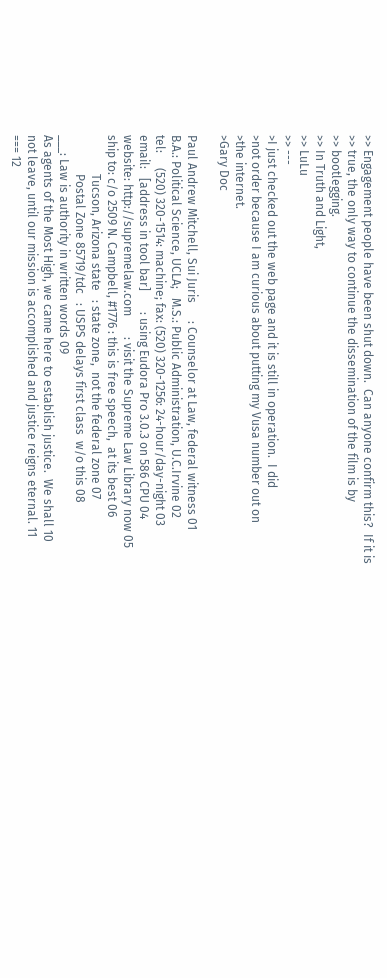>> Engagement people have been shut down.  Can anyone confirm this?  If it is
>> true, the only way to continue the dissemination of the film is by
>> bootlegging.
>> In Truth and Light,
>> LuLu
>> ---
>I just checked out the web page and it is still in operation.  I did
>not order because I am curious about putting my Vusa number out on
>the internet.
>Gary Doc

Paul Andrew Mitchell, Sui Juris      : Counselor at Law, federal witness 01
B.A.: Political Science, UCLA;   M.S.: Public Administration, U.C.Irvine 02
tel:     (520) 320-1514: machine; fax: (520) 320-1256: 24-hour/day-night 03
email:   [address in tool bar]       : using Eudora Pro 3.0.3 on 586 CPU 04
website: http://supremelaw.com       : visit the Supreme Law Library now 05
ship to: c/o 2509 N. Campbell, #1776 : this is free speech,  at its best 06
             Tucson, Arizona state   : state zone,  not the federal zone 07
             Postal Zone 85719/tdc   : USPS delays first class  w/o this 08
___: Law is authority in written words 09
As agents of the Most High, we came here to establish justice.  We shall 10
not leave, until our mission is accomplished and justice reigns eternal. 11
=== 12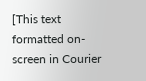[This text formatted on-screen in Courier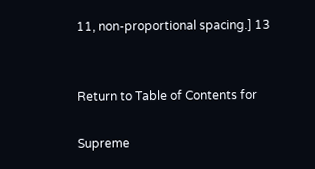11, non-proportional spacing.] 13


Return to Table of Contents for

Supreme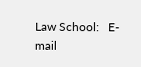Law School:   E-mail